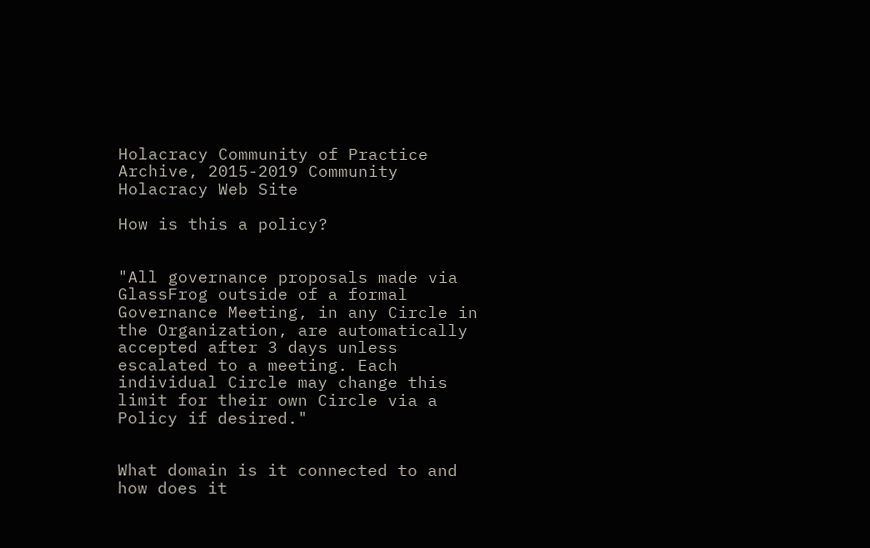Holacracy Community of Practice Archive, 2015-2019 Community Holacracy Web Site

How is this a policy?


"All governance proposals made via GlassFrog outside of a formal Governance Meeting, in any Circle in the Organization, are automatically accepted after 3 days unless escalated to a meeting. Each individual Circle may change this limit for their own Circle via a Policy if desired."


What domain is it connected to and how does it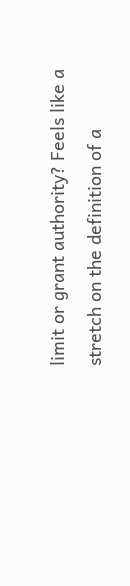limit or grant authority? Feels like a stretch on the definition of a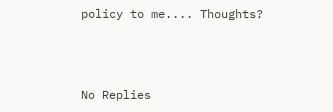policy to me.... Thoughts?



No Replies